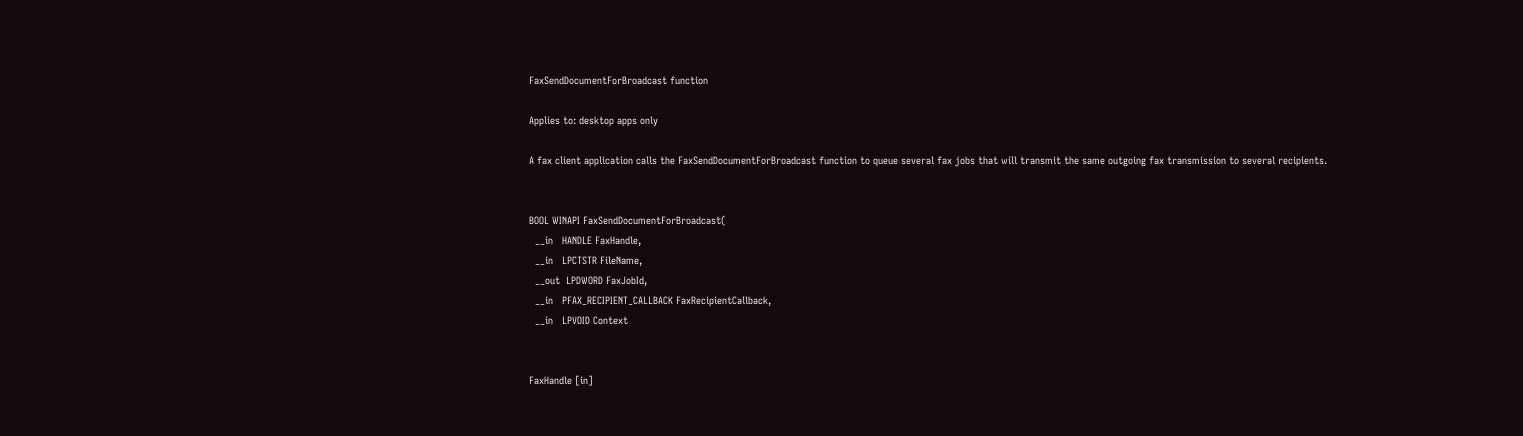FaxSendDocumentForBroadcast function

Applies to: desktop apps only

A fax client application calls the FaxSendDocumentForBroadcast function to queue several fax jobs that will transmit the same outgoing fax transmission to several recipients.


BOOL WINAPI FaxSendDocumentForBroadcast(
  __in   HANDLE FaxHandle,
  __in   LPCTSTR FileName,
  __out  LPDWORD FaxJobId,
  __in   PFAX_RECIPIENT_CALLBACK FaxRecipientCallback,
  __in   LPVOID Context


FaxHandle [in]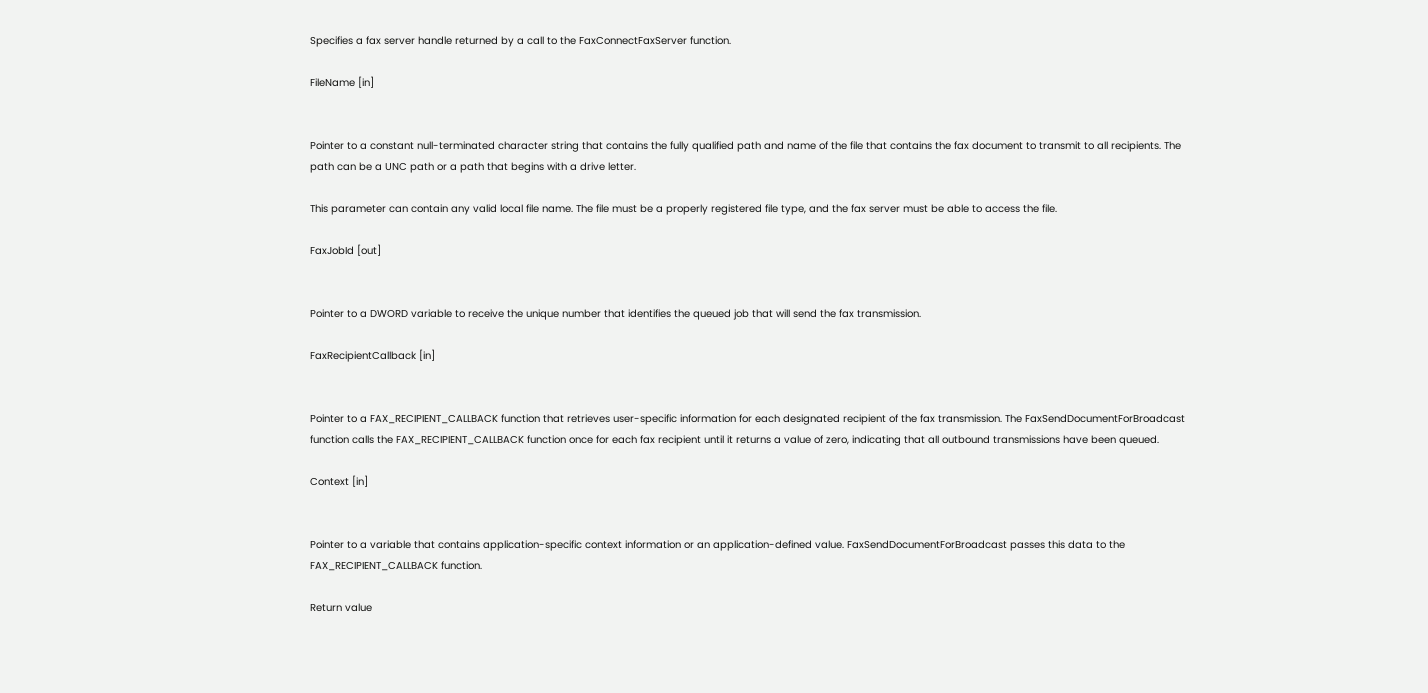Specifies a fax server handle returned by a call to the FaxConnectFaxServer function.

FileName [in]


Pointer to a constant null-terminated character string that contains the fully qualified path and name of the file that contains the fax document to transmit to all recipients. The path can be a UNC path or a path that begins with a drive letter.

This parameter can contain any valid local file name. The file must be a properly registered file type, and the fax server must be able to access the file.

FaxJobId [out]


Pointer to a DWORD variable to receive the unique number that identifies the queued job that will send the fax transmission.

FaxRecipientCallback [in]


Pointer to a FAX_RECIPIENT_CALLBACK function that retrieves user-specific information for each designated recipient of the fax transmission. The FaxSendDocumentForBroadcast function calls the FAX_RECIPIENT_CALLBACK function once for each fax recipient until it returns a value of zero, indicating that all outbound transmissions have been queued.

Context [in]


Pointer to a variable that contains application-specific context information or an application-defined value. FaxSendDocumentForBroadcast passes this data to the FAX_RECIPIENT_CALLBACK function.

Return value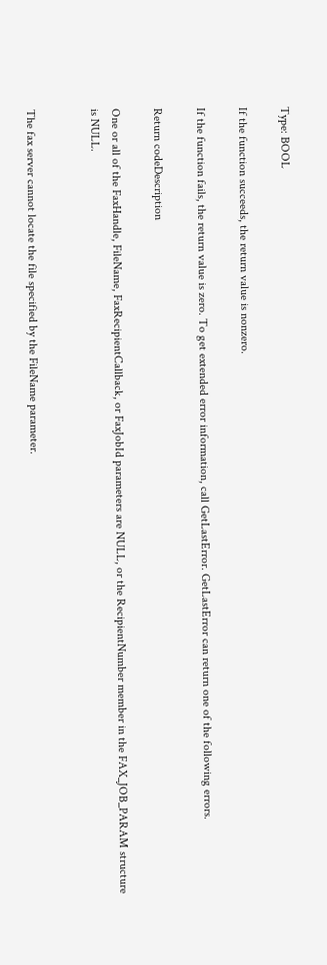Type: BOOL

If the function succeeds, the return value is nonzero.

If the function fails, the return value is zero. To get extended error information, call GetLastError. GetLastError can return one of the following errors.

Return codeDescription

One or all of the FaxHandle, FileName, FaxRecipientCallback, or FaxJobId parameters are NULL, or the RecipientNumber member in the FAX_JOB_PARAM structure is NULL.


The fax server cannot locate the file specified by the FileName parameter.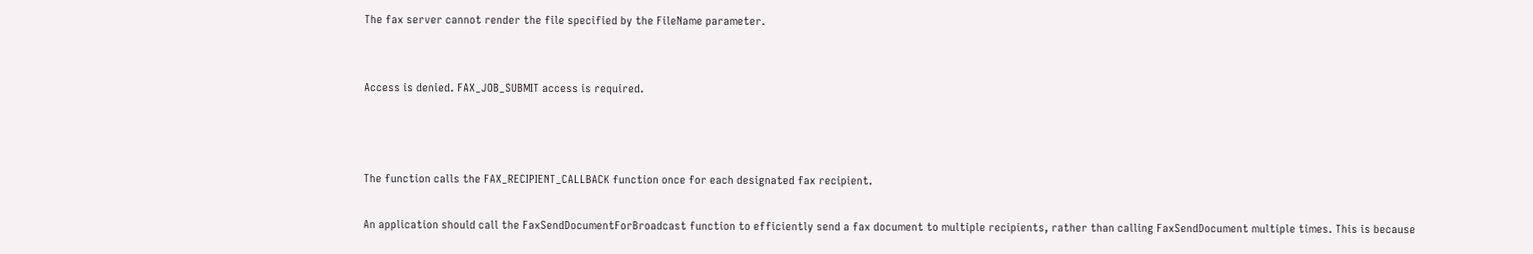The fax server cannot render the file specified by the FileName parameter.


Access is denied. FAX_JOB_SUBMIT access is required.



The function calls the FAX_RECIPIENT_CALLBACK function once for each designated fax recipient.

An application should call the FaxSendDocumentForBroadcast function to efficiently send a fax document to multiple recipients, rather than calling FaxSendDocument multiple times. This is because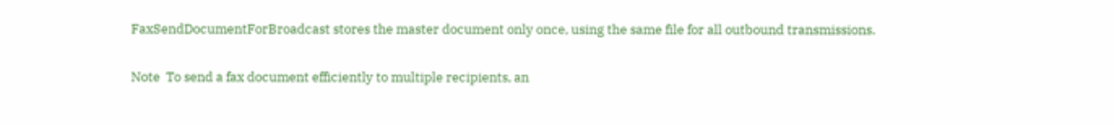FaxSendDocumentForBroadcast stores the master document only once, using the same file for all outbound transmissions.

Note  To send a fax document efficiently to multiple recipients, an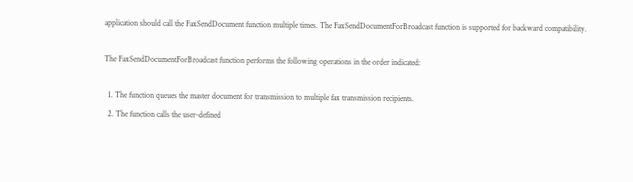application should call the FaxSendDocument function multiple times. The FaxSendDocumentForBroadcast function is supported for backward compatibility.

The FaxSendDocumentForBroadcast function performs the following operations in the order indicated:

  1. The function queues the master document for transmission to multiple fax transmission recipients.
  2. The function calls the user-defined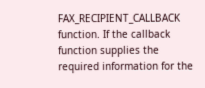FAX_RECIPIENT_CALLBACK function. If the callback function supplies the required information for the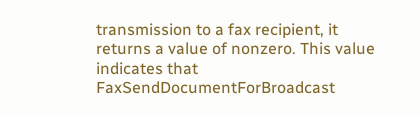transmission to a fax recipient, it returns a value of nonzero. This value indicates that FaxSendDocumentForBroadcast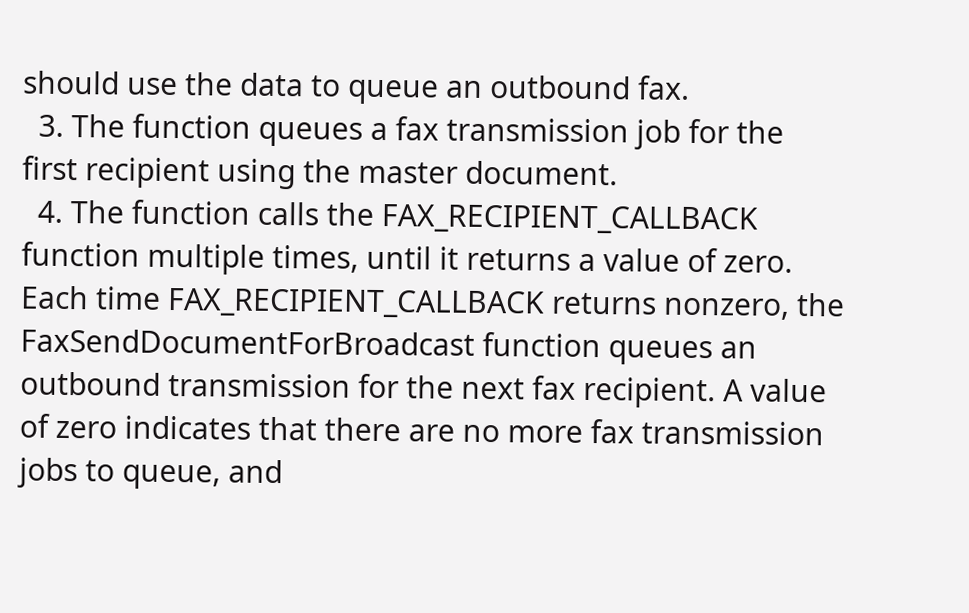should use the data to queue an outbound fax.
  3. The function queues a fax transmission job for the first recipient using the master document.
  4. The function calls the FAX_RECIPIENT_CALLBACK function multiple times, until it returns a value of zero. Each time FAX_RECIPIENT_CALLBACK returns nonzero, the FaxSendDocumentForBroadcast function queues an outbound transmission for the next fax recipient. A value of zero indicates that there are no more fax transmission jobs to queue, and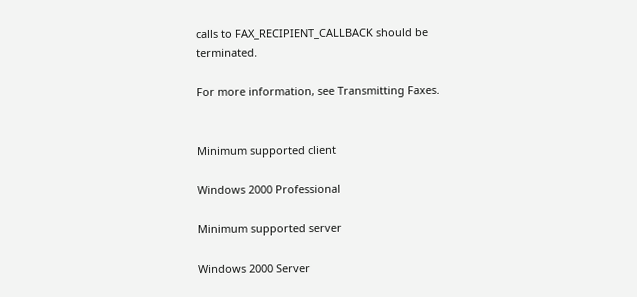calls to FAX_RECIPIENT_CALLBACK should be terminated.

For more information, see Transmitting Faxes.


Minimum supported client

Windows 2000 Professional

Minimum supported server

Windows 2000 Server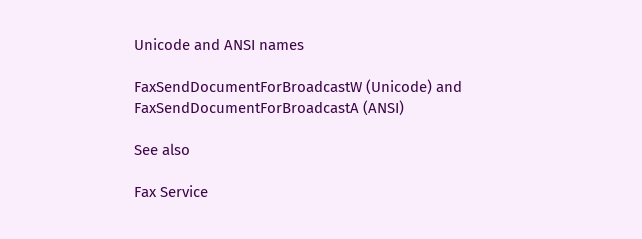Unicode and ANSI names

FaxSendDocumentForBroadcastW (Unicode) and FaxSendDocumentForBroadcastA (ANSI)

See also

Fax Service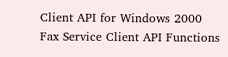Client API for Windows 2000
Fax Service Client API Functions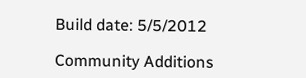Build date: 5/5/2012

Community Additions